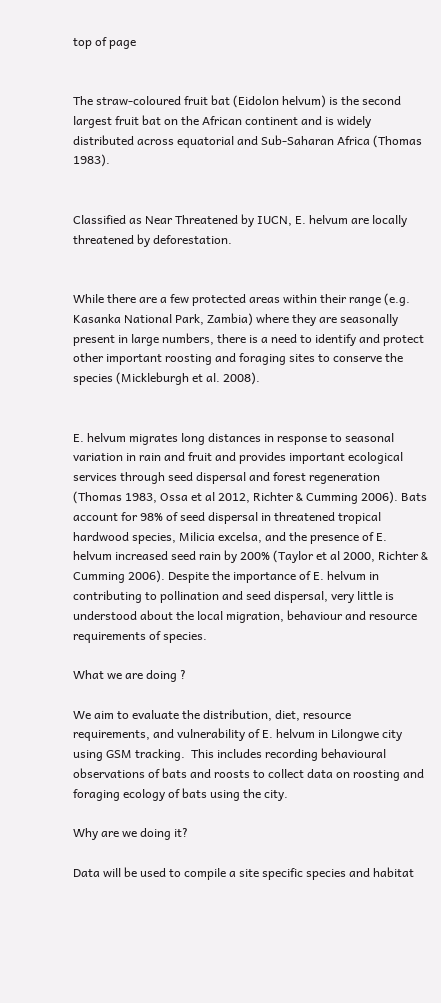top of page


The straw-coloured fruit bat (Eidolon helvum) is the second largest fruit bat on the African continent and is widely distributed across equatorial and Sub-Saharan Africa (Thomas 1983).


Classified as Near Threatened by IUCN, E. helvum are locally threatened by deforestation.


While there are a few protected areas within their range (e.g. Kasanka National Park, Zambia) where they are seasonally present in large numbers, there is a need to identify and protect other important roosting and foraging sites to conserve the species (Mickleburgh et al. 2008).


E. helvum migrates long distances in response to seasonal variation in rain and fruit and provides important ecological services through seed dispersal and forest regeneration (Thomas 1983, Ossa et al 2012, Richter & Cumming 2006). Bats account for 98% of seed dispersal in threatened tropical hardwood species, Milicia excelsa, and the presence of E. helvum increased seed rain by 200% (Taylor et al 2000, Richter & Cumming 2006). Despite the importance of E. helvum in contributing to pollination and seed dispersal, very little is understood about the local migration, behaviour and resource requirements of species.

What we are doing ?

We aim to evaluate the distribution, diet, resource requirements, and vulnerability of E. helvum in Lilongwe city using GSM tracking.  This includes recording behavioural observations of bats and roosts to collect data on roosting and foraging ecology of bats using the city.

Why are we doing it?

Data will be used to compile a site specific species and habitat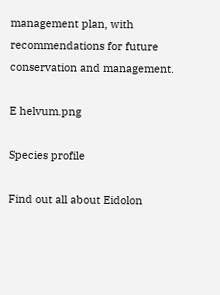management plan, with recommendations for future conservation and management.

E helvum.png

Species profile

Find out all about Eidolon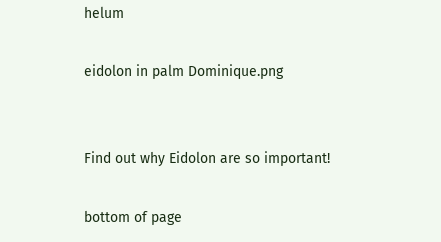helum

eidolon in palm Dominique.png


Find out why Eidolon are so important!

bottom of page